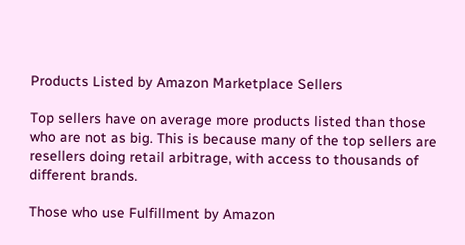Products Listed by Amazon Marketplace Sellers

Top sellers have on average more products listed than those who are not as big. This is because many of the top sellers are resellers doing retail arbitrage, with access to thousands of different brands.

Those who use Fulfillment by Amazon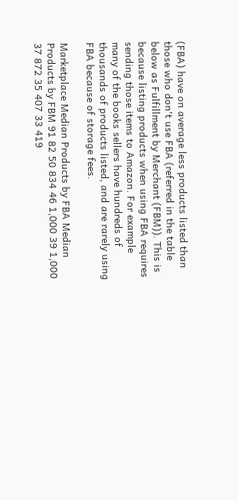(FBA) have on average less products listed than those who don't use FBA (referred in the table below as Fulfillment by Merchant (FBM)). This is because listing products when using FBA requires sending those items to Amazon. For example many of the books sellers have hundreds of thousands of products listed, and are rarely using FBA because of storage fees.

Marketplace Median Products by FBA Median Products by FBM 91 82 50 834 46 1,000 39 1,000 37 872 35 407 33 419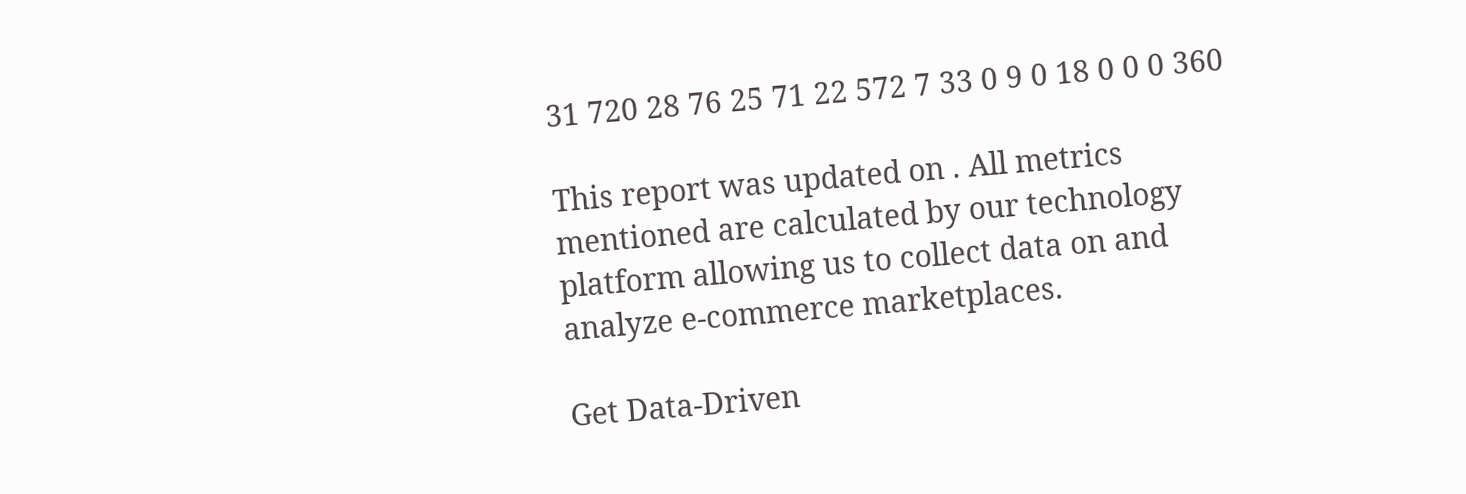31 720 28 76 25 71 22 572 7 33 0 9 0 18 0 0 0 360

This report was updated on . All metrics mentioned are calculated by our technology platform allowing us to collect data on and analyze e-commerce marketplaces.

Get Data-Driven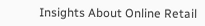Insights About Online Retail